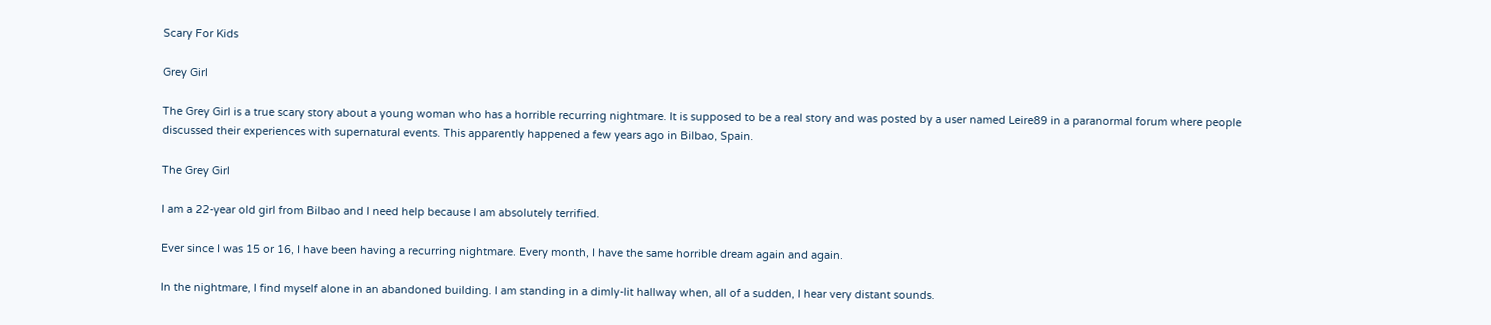Scary For Kids

Grey Girl

The Grey Girl is a true scary story about a young woman who has a horrible recurring nightmare. It is supposed to be a real story and was posted by a user named Leire89 in a paranormal forum where people discussed their experiences with supernatural events. This apparently happened a few years ago in Bilbao, Spain.

The Grey Girl

I am a 22-year old girl from Bilbao and I need help because I am absolutely terrified.

Ever since I was 15 or 16, I have been having a recurring nightmare. Every month, I have the same horrible dream again and again.

In the nightmare, I find myself alone in an abandoned building. I am standing in a dimly-lit hallway when, all of a sudden, I hear very distant sounds.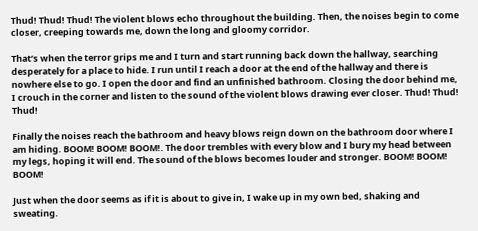Thud! Thud! Thud! The violent blows echo throughout the building. Then, the noises begin to come closer, creeping towards me, down the long and gloomy corridor.

That’s when the terror grips me and I turn and start running back down the hallway, searching desperately for a place to hide. I run until I reach a door at the end of the hallway and there is nowhere else to go. I open the door and find an unfinished bathroom. Closing the door behind me, I crouch in the corner and listen to the sound of the violent blows drawing ever closer. Thud! Thud! Thud!

Finally the noises reach the bathroom and heavy blows reign down on the bathroom door where I am hiding. BOOM! BOOM! BOOM!. The door trembles with every blow and I bury my head between my legs, hoping it will end. The sound of the blows becomes louder and stronger. BOOM! BOOM! BOOM!

Just when the door seems as if it is about to give in, I wake up in my own bed, shaking and sweating.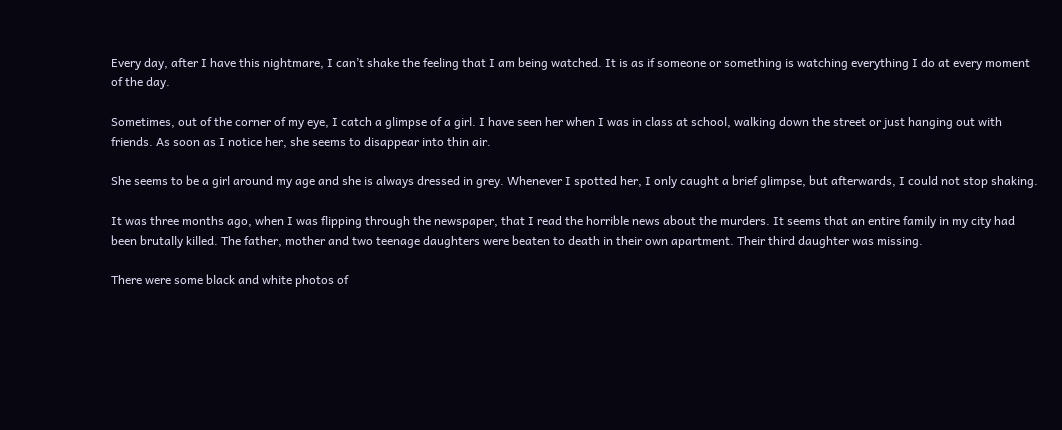Every day, after I have this nightmare, I can’t shake the feeling that I am being watched. It is as if someone or something is watching everything I do at every moment of the day.

Sometimes, out of the corner of my eye, I catch a glimpse of a girl. I have seen her when I was in class at school, walking down the street or just hanging out with friends. As soon as I notice her, she seems to disappear into thin air.

She seems to be a girl around my age and she is always dressed in grey. Whenever I spotted her, I only caught a brief glimpse, but afterwards, I could not stop shaking.

It was three months ago, when I was flipping through the newspaper, that I read the horrible news about the murders. It seems that an entire family in my city had been brutally killed. The father, mother and two teenage daughters were beaten to death in their own apartment. Their third daughter was missing.

There were some black and white photos of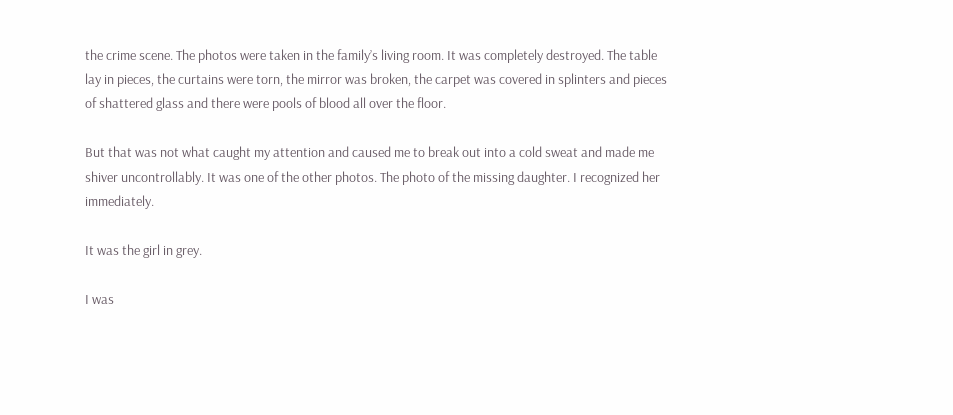the crime scene. The photos were taken in the family’s living room. It was completely destroyed. The table lay in pieces, the curtains were torn, the mirror was broken, the carpet was covered in splinters and pieces of shattered glass and there were pools of blood all over the floor.

But that was not what caught my attention and caused me to break out into a cold sweat and made me shiver uncontrollably. It was one of the other photos. The photo of the missing daughter. I recognized her immediately.

It was the girl in grey.

I was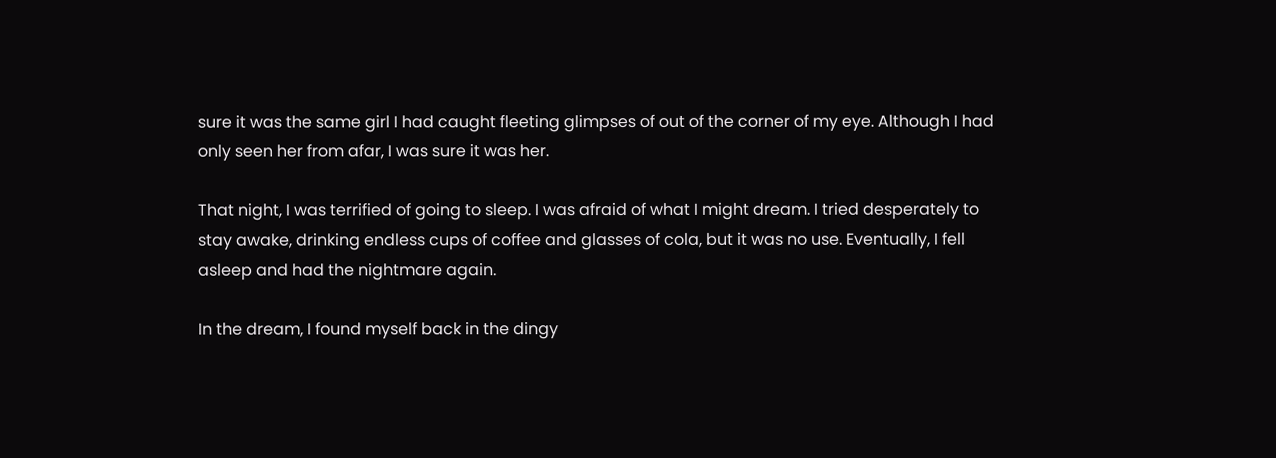sure it was the same girl I had caught fleeting glimpses of out of the corner of my eye. Although I had only seen her from afar, I was sure it was her.

That night, I was terrified of going to sleep. I was afraid of what I might dream. I tried desperately to stay awake, drinking endless cups of coffee and glasses of cola, but it was no use. Eventually, I fell asleep and had the nightmare again.

In the dream, I found myself back in the dingy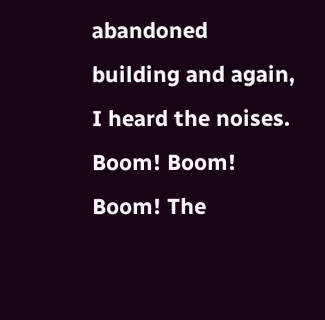abandoned building and again, I heard the noises. Boom! Boom! Boom! The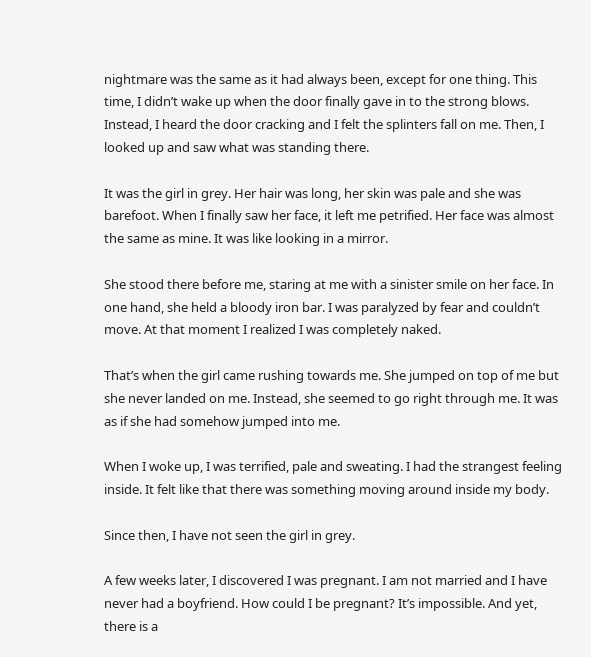nightmare was the same as it had always been, except for one thing. This time, I didn’t wake up when the door finally gave in to the strong blows. Instead, I heard the door cracking and I felt the splinters fall on me. Then, I looked up and saw what was standing there.

It was the girl in grey. Her hair was long, her skin was pale and she was barefoot. When I finally saw her face, it left me petrified. Her face was almost the same as mine. It was like looking in a mirror.

She stood there before me, staring at me with a sinister smile on her face. In one hand, she held a bloody iron bar. I was paralyzed by fear and couldn’t move. At that moment I realized I was completely naked.

That’s when the girl came rushing towards me. She jumped on top of me but she never landed on me. Instead, she seemed to go right through me. It was as if she had somehow jumped into me.

When I woke up, I was terrified, pale and sweating. I had the strangest feeling inside. It felt like that there was something moving around inside my body.

Since then, I have not seen the girl in grey.

A few weeks later, I discovered I was pregnant. I am not married and I have never had a boyfriend. How could I be pregnant? It’s impossible. And yet, there is a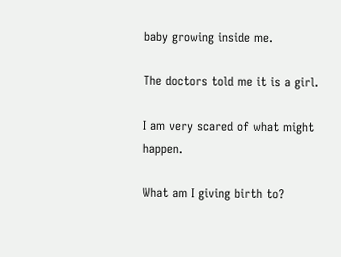baby growing inside me.

The doctors told me it is a girl.

I am very scared of what might happen.

What am I giving birth to?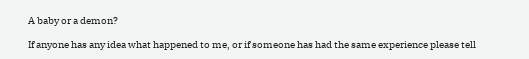A baby or a demon?

If anyone has any idea what happened to me, or if someone has had the same experience please tell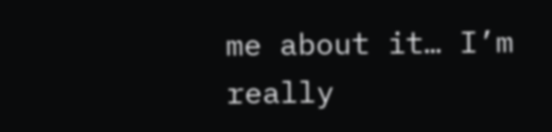me about it… I’m really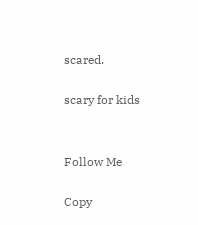scared.

scary for kids


Follow Me

Copy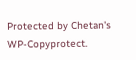Protected by Chetan's WP-Copyprotect.